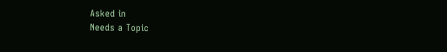Asked in
Needs a Topic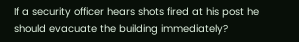If a security officer hears shots fired at his post he should evacuate the building immediately?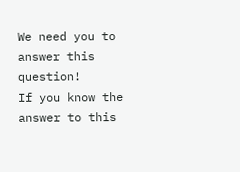We need you to answer this question!
If you know the answer to this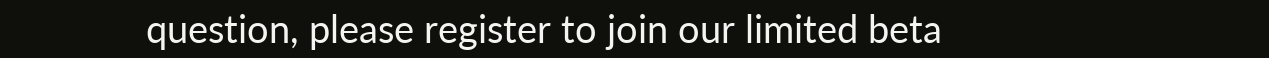question, please register to join our limited beta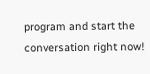program and start the conversation right now!